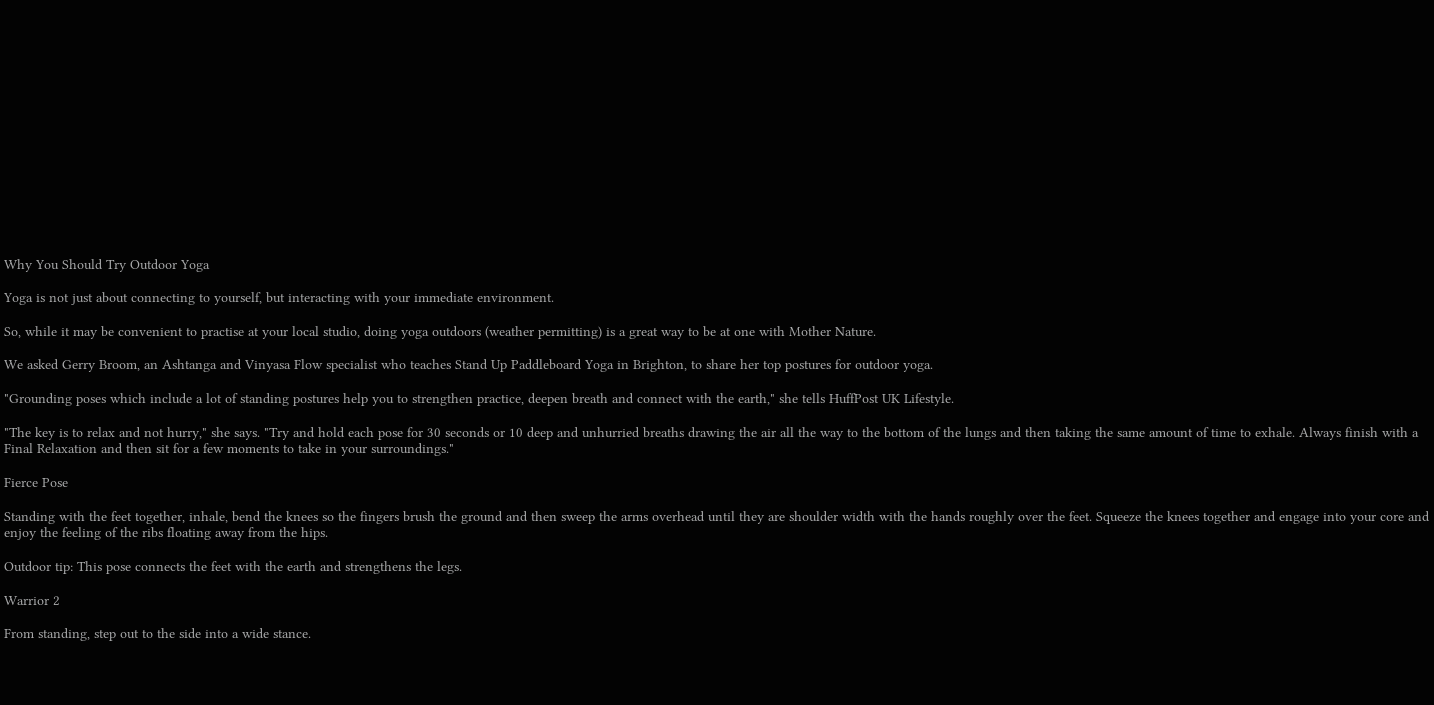Why You Should Try Outdoor Yoga

Yoga is not just about connecting to yourself, but interacting with your immediate environment.

So, while it may be convenient to practise at your local studio, doing yoga outdoors (weather permitting) is a great way to be at one with Mother Nature.

We asked Gerry Broom, an Ashtanga and Vinyasa Flow specialist who teaches Stand Up Paddleboard Yoga in Brighton, to share her top postures for outdoor yoga.

"Grounding poses which include a lot of standing postures help you to strengthen practice, deepen breath and connect with the earth," she tells HuffPost UK Lifestyle.

"The key is to relax and not hurry," she says. "Try and hold each pose for 30 seconds or 10 deep and unhurried breaths drawing the air all the way to the bottom of the lungs and then taking the same amount of time to exhale. Always finish with a Final Relaxation and then sit for a few moments to take in your surroundings."

Fierce Pose

Standing with the feet together, inhale, bend the knees so the fingers brush the ground and then sweep the arms overhead until they are shoulder width with the hands roughly over the feet. Squeeze the knees together and engage into your core and enjoy the feeling of the ribs floating away from the hips.

Outdoor tip: This pose connects the feet with the earth and strengthens the legs.

Warrior 2

From standing, step out to the side into a wide stance.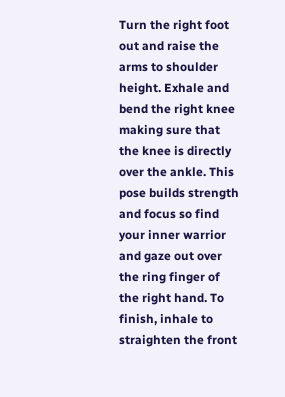Turn the right foot out and raise the arms to shoulder height. Exhale and bend the right knee making sure that the knee is directly over the ankle. This pose builds strength and focus so find your inner warrior and gaze out over the ring finger of the right hand. To finish, inhale to straighten the front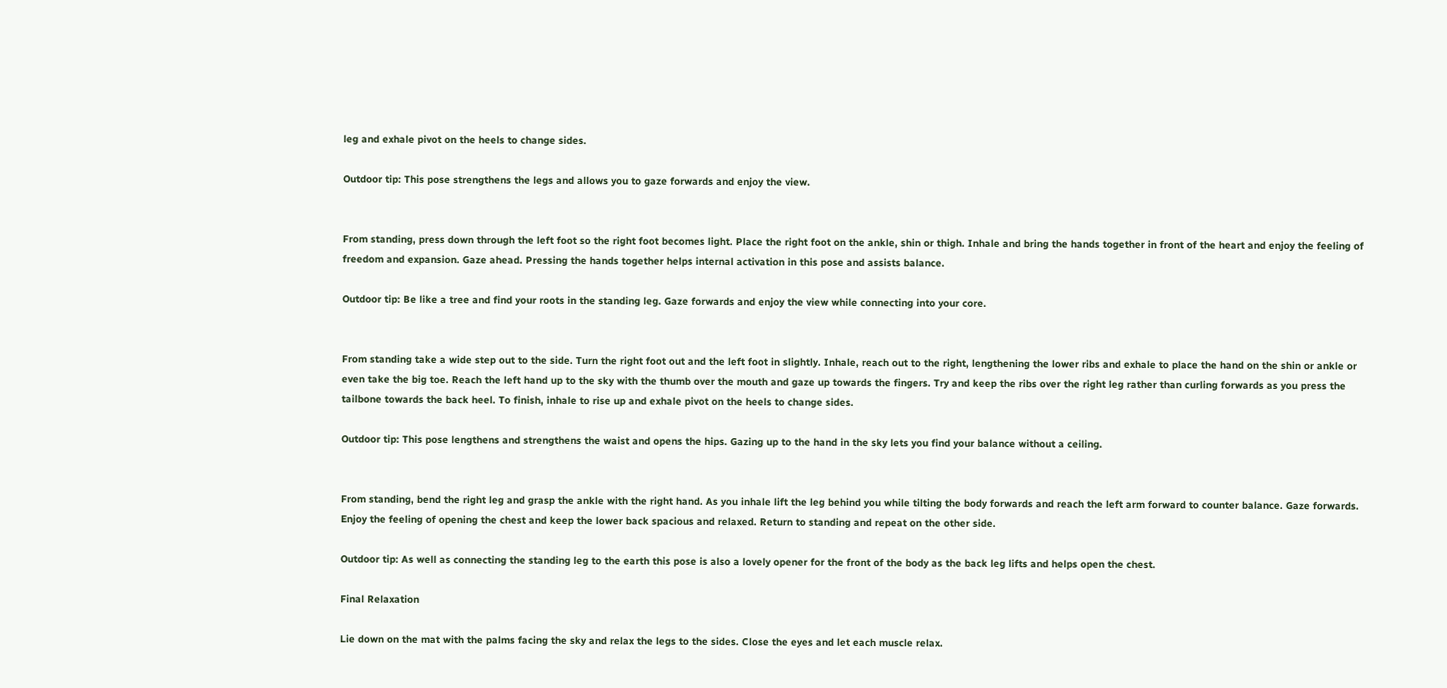leg and exhale pivot on the heels to change sides.

Outdoor tip: This pose strengthens the legs and allows you to gaze forwards and enjoy the view.


From standing, press down through the left foot so the right foot becomes light. Place the right foot on the ankle, shin or thigh. Inhale and bring the hands together in front of the heart and enjoy the feeling of freedom and expansion. Gaze ahead. Pressing the hands together helps internal activation in this pose and assists balance.

Outdoor tip: Be like a tree and find your roots in the standing leg. Gaze forwards and enjoy the view while connecting into your core.


From standing take a wide step out to the side. Turn the right foot out and the left foot in slightly. Inhale, reach out to the right, lengthening the lower ribs and exhale to place the hand on the shin or ankle or even take the big toe. Reach the left hand up to the sky with the thumb over the mouth and gaze up towards the fingers. Try and keep the ribs over the right leg rather than curling forwards as you press the tailbone towards the back heel. To finish, inhale to rise up and exhale pivot on the heels to change sides.

Outdoor tip: This pose lengthens and strengthens the waist and opens the hips. Gazing up to the hand in the sky lets you find your balance without a ceiling.


From standing, bend the right leg and grasp the ankle with the right hand. As you inhale lift the leg behind you while tilting the body forwards and reach the left arm forward to counter balance. Gaze forwards. Enjoy the feeling of opening the chest and keep the lower back spacious and relaxed. Return to standing and repeat on the other side.

Outdoor tip: As well as connecting the standing leg to the earth this pose is also a lovely opener for the front of the body as the back leg lifts and helps open the chest.

Final Relaxation

Lie down on the mat with the palms facing the sky and relax the legs to the sides. Close the eyes and let each muscle relax.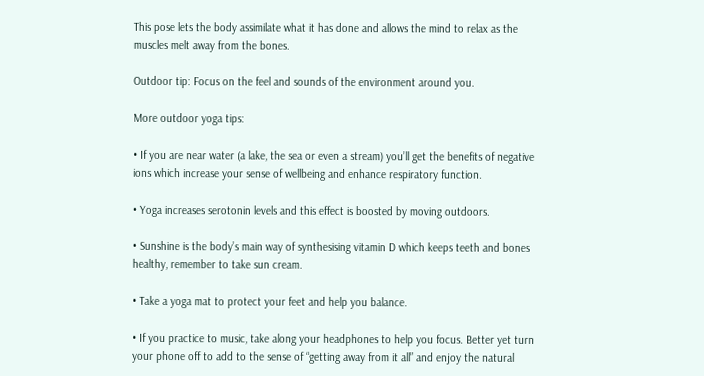This pose lets the body assimilate what it has done and allows the mind to relax as the muscles melt away from the bones.

Outdoor tip: Focus on the feel and sounds of the environment around you.

More outdoor yoga tips:

• If you are near water (a lake, the sea or even a stream) you’ll get the benefits of negative ions which increase your sense of wellbeing and enhance respiratory function.

• Yoga increases serotonin levels and this effect is boosted by moving outdoors.

• Sunshine is the body’s main way of synthesising vitamin D which keeps teeth and bones healthy, remember to take sun cream.

• Take a yoga mat to protect your feet and help you balance.

• If you practice to music, take along your headphones to help you focus. Better yet turn your phone off to add to the sense of “getting away from it all” and enjoy the natural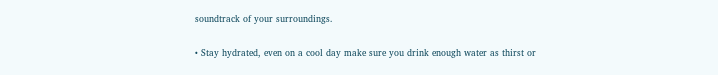soundtrack of your surroundings.

• Stay hydrated, even on a cool day make sure you drink enough water as thirst or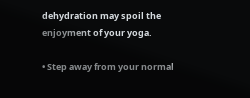dehydration may spoil the enjoyment of your yoga.

• Step away from your normal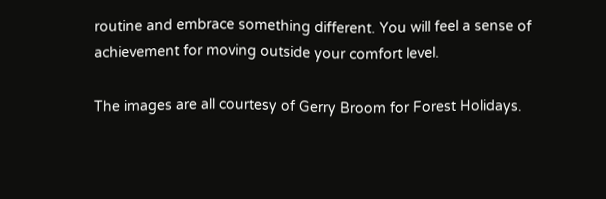routine and embrace something different. You will feel a sense of achievement for moving outside your comfort level.

The images are all courtesy of Gerry Broom for Forest Holidays.